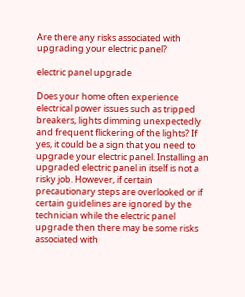Are there any risks associated with upgrading your electric panel?

electric panel upgrade

Does your home often experience electrical power issues such as tripped breakers, lights dimming unexpectedly and frequent flickering of the lights? If yes, it could be a sign that you need to upgrade your electric panel. Installing an upgraded electric panel in itself is not a risky job. However, if certain precautionary steps are overlooked or if certain guidelines are ignored by the technician while the electric panel upgrade then there may be some risks associated with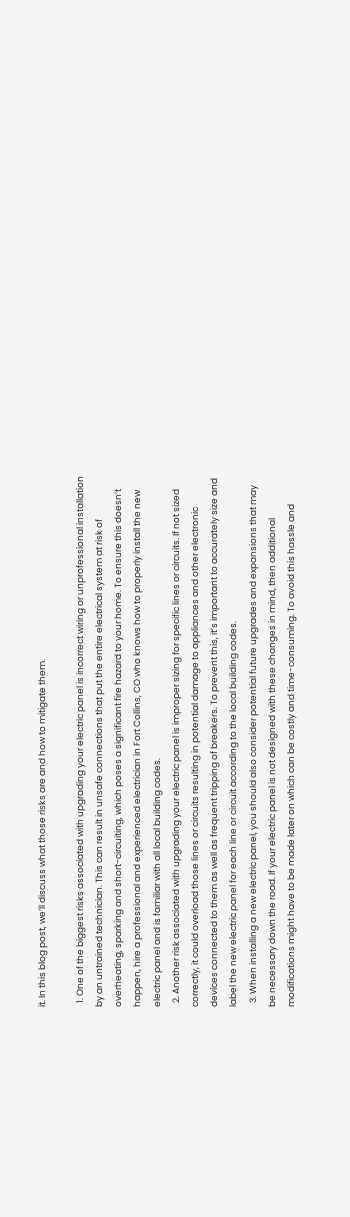it. In this blog post, we’ll discuss what those risks are and how to mitigate them.

  1. One of the biggest risks associated with upgrading your electric panel is incorrect wiring or unprofessional installation by an untrained technician. This can result in unsafe connections that put the entire electrical system at risk of overheating, sparking and short-circuiting, which poses a significant fire hazard to your home. To ensure this doesn’t happen, hire a professional and experienced electrician in Fort Collins, CO who knows how to properly install the new electric panel and is familiar with all local building codes.
  2. Another risk associated with upgrading your electric panel is improper sizing for specific lines or circuits. If not sized correctly, it could overload those lines or circuits resulting in potential damage to appliances and other electronic devices connected to them as well as frequent tripping of breakers. To prevent this, it’s important to accurately size and label the new electric panel for each line or circuit according to the local building codes.
  3. When installing a new electric panel, you should also consider potential future upgrades and expansions that may be necessary down the road. If your electric panel is not designed with these changes in mind, then additional modifications might have to be made later on which can be costly and time-consuming. To avoid this hassle and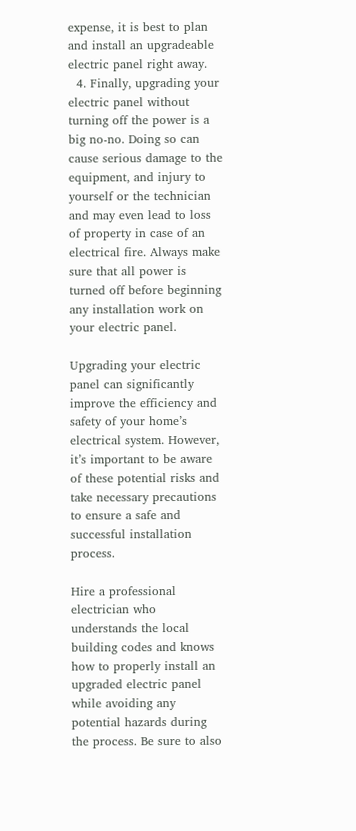expense, it is best to plan and install an upgradeable electric panel right away.
  4. Finally, upgrading your electric panel without turning off the power is a big no-no. Doing so can cause serious damage to the equipment, and injury to yourself or the technician and may even lead to loss of property in case of an electrical fire. Always make sure that all power is turned off before beginning any installation work on your electric panel.

Upgrading your electric panel can significantly improve the efficiency and safety of your home’s electrical system. However, it’s important to be aware of these potential risks and take necessary precautions to ensure a safe and successful installation process.

Hire a professional electrician who understands the local building codes and knows how to properly install an upgraded electric panel while avoiding any potential hazards during the process. Be sure to also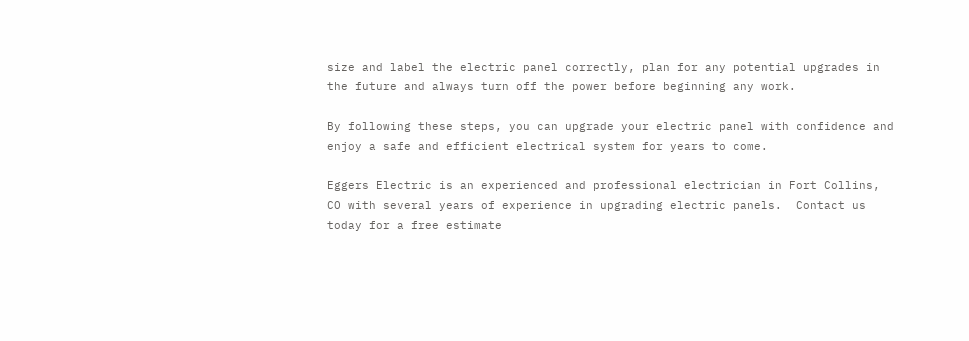size and label the electric panel correctly, plan for any potential upgrades in the future and always turn off the power before beginning any work.

By following these steps, you can upgrade your electric panel with confidence and enjoy a safe and efficient electrical system for years to come.

Eggers Electric is an experienced and professional electrician in Fort Collins, CO with several years of experience in upgrading electric panels.  Contact us today for a free estimate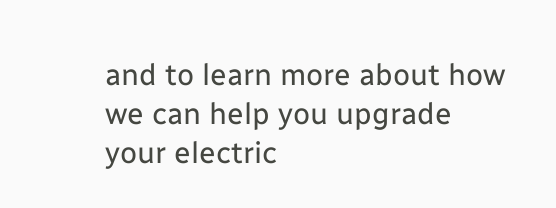and to learn more about how we can help you upgrade your electric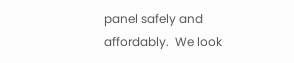panel safely and affordably.  We look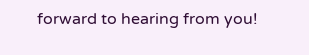forward to hearing from you!